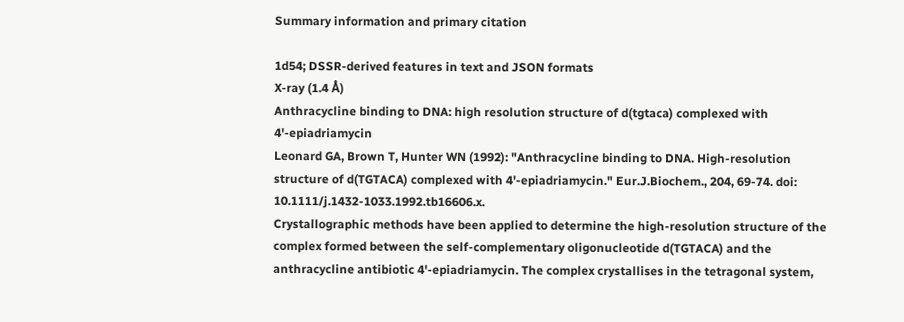Summary information and primary citation

1d54; DSSR-derived features in text and JSON formats
X-ray (1.4 Å)
Anthracycline binding to DNA: high resolution structure of d(tgtaca) complexed with 4'-epiadriamycin
Leonard GA, Brown T, Hunter WN (1992): "Anthracycline binding to DNA. High-resolution structure of d(TGTACA) complexed with 4'-epiadriamycin." Eur.J.Biochem., 204, 69-74. doi: 10.1111/j.1432-1033.1992.tb16606.x.
Crystallographic methods have been applied to determine the high-resolution structure of the complex formed between the self-complementary oligonucleotide d(TGTACA) and the anthracycline antibiotic 4'-epiadriamycin. The complex crystallises in the tetragonal system,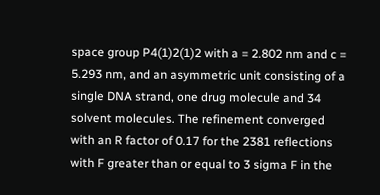space group P4(1)2(1)2 with a = 2.802 nm and c = 5.293 nm, and an asymmetric unit consisting of a single DNA strand, one drug molecule and 34 solvent molecules. The refinement converged with an R factor of 0.17 for the 2381 reflections with F greater than or equal to 3 sigma F in the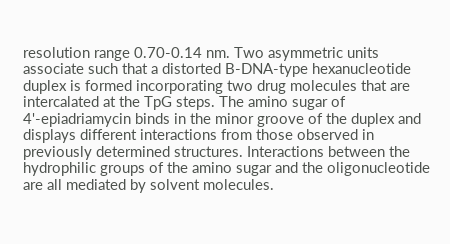resolution range 0.70-0.14 nm. Two asymmetric units associate such that a distorted B-DNA-type hexanucleotide duplex is formed incorporating two drug molecules that are intercalated at the TpG steps. The amino sugar of 4'-epiadriamycin binds in the minor groove of the duplex and displays different interactions from those observed in previously determined structures. Interactions between the hydrophilic groups of the amino sugar and the oligonucleotide are all mediated by solvent molecules.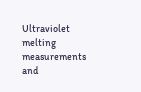Ultraviolet melting measurements and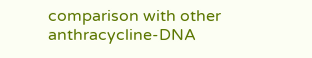comparison with other anthracycline-DNA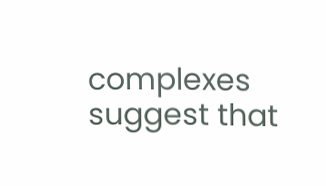complexes suggest that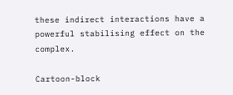these indirect interactions have a powerful stabilising effect on the complex.

Cartoon-block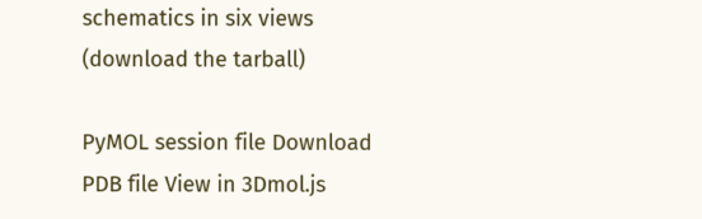schematics in six views (download the tarball)

PyMOL session file Download PDB file View in 3Dmol.js